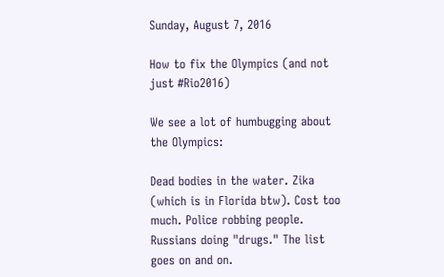Sunday, August 7, 2016

How to fix the Olympics (and not just #Rio2016)

We see a lot of humbugging about the Olympics:

Dead bodies in the water. Zika (which is in Florida btw). Cost too much. Police robbing people. Russians doing "drugs." The list goes on and on.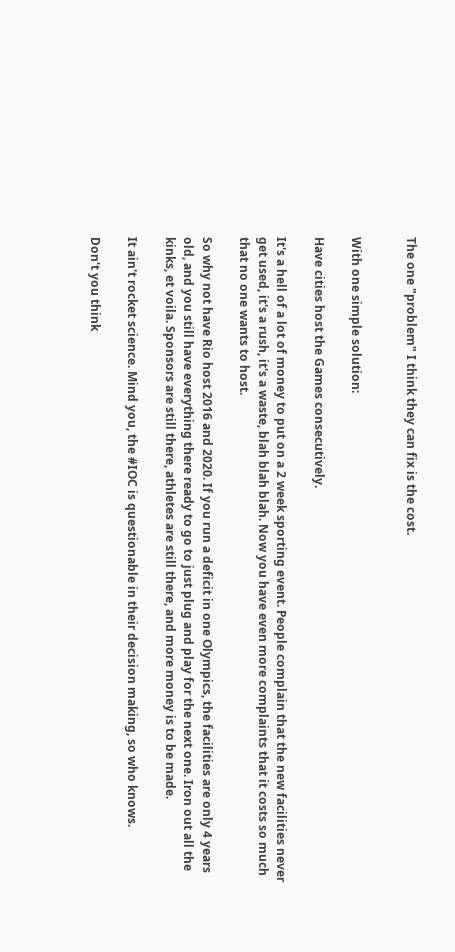The one "problem" I think they can fix is the cost.


With one simple solution:

Have cities host the Games consecutively.

It's a hell of a lot of money to put on a 2 week sporting event. People complain that the new facilities never get used, it's a rush, it's a waste, blah blah blah. Now you have even more complaints that it costs so much that no one wants to host.

So why not have Rio host 2016 and 2020. If you run a deficit in one Olympics, the facilities are only 4 years old, and you still have everything there ready to go to just plug and play for the next one. Iron out all the kinks, et voila. Sponsors are still there, athletes are still there, and more money is to be made.

It ain't rocket science. Mind you, the #IOC is questionable in their decision making, so who knows.

Don't you think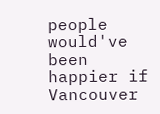people would've been happier if Vancouver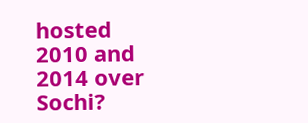hosted 2010 and 2014 over Sochi?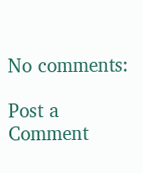No comments:

Post a Comment